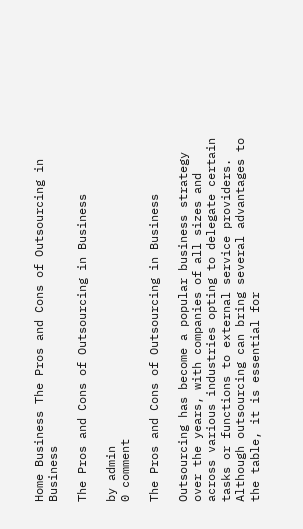Home Business The Pros and Cons of Outsourcing in Business

The Pros and Cons of Outsourcing in Business

by admin
0 comment

The Pros and Cons of Outsourcing in Business

Outsourcing has become a popular business strategy over the years, with companies of all sizes and across various industries opting to delegate certain tasks or functions to external service providers. Although outsourcing can bring several advantages to the table, it is essential for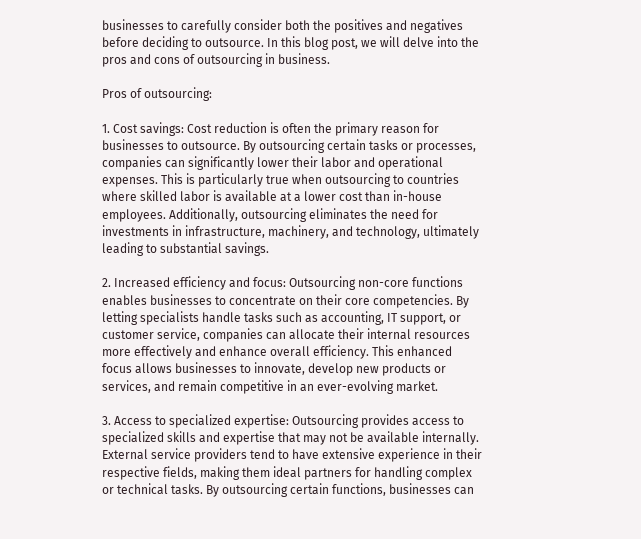businesses to carefully consider both the positives and negatives before deciding to outsource. In this blog post, we will delve into the pros and cons of outsourcing in business.

Pros of outsourcing:

1. Cost savings: Cost reduction is often the primary reason for businesses to outsource. By outsourcing certain tasks or processes, companies can significantly lower their labor and operational expenses. This is particularly true when outsourcing to countries where skilled labor is available at a lower cost than in-house employees. Additionally, outsourcing eliminates the need for investments in infrastructure, machinery, and technology, ultimately leading to substantial savings.

2. Increased efficiency and focus: Outsourcing non-core functions enables businesses to concentrate on their core competencies. By letting specialists handle tasks such as accounting, IT support, or customer service, companies can allocate their internal resources more effectively and enhance overall efficiency. This enhanced focus allows businesses to innovate, develop new products or services, and remain competitive in an ever-evolving market.

3. Access to specialized expertise: Outsourcing provides access to specialized skills and expertise that may not be available internally. External service providers tend to have extensive experience in their respective fields, making them ideal partners for handling complex or technical tasks. By outsourcing certain functions, businesses can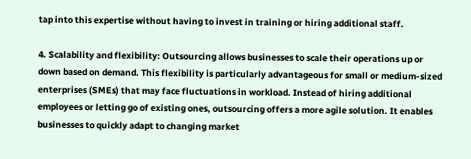tap into this expertise without having to invest in training or hiring additional staff.

4. Scalability and flexibility: Outsourcing allows businesses to scale their operations up or down based on demand. This flexibility is particularly advantageous for small or medium-sized enterprises (SMEs) that may face fluctuations in workload. Instead of hiring additional employees or letting go of existing ones, outsourcing offers a more agile solution. It enables businesses to quickly adapt to changing market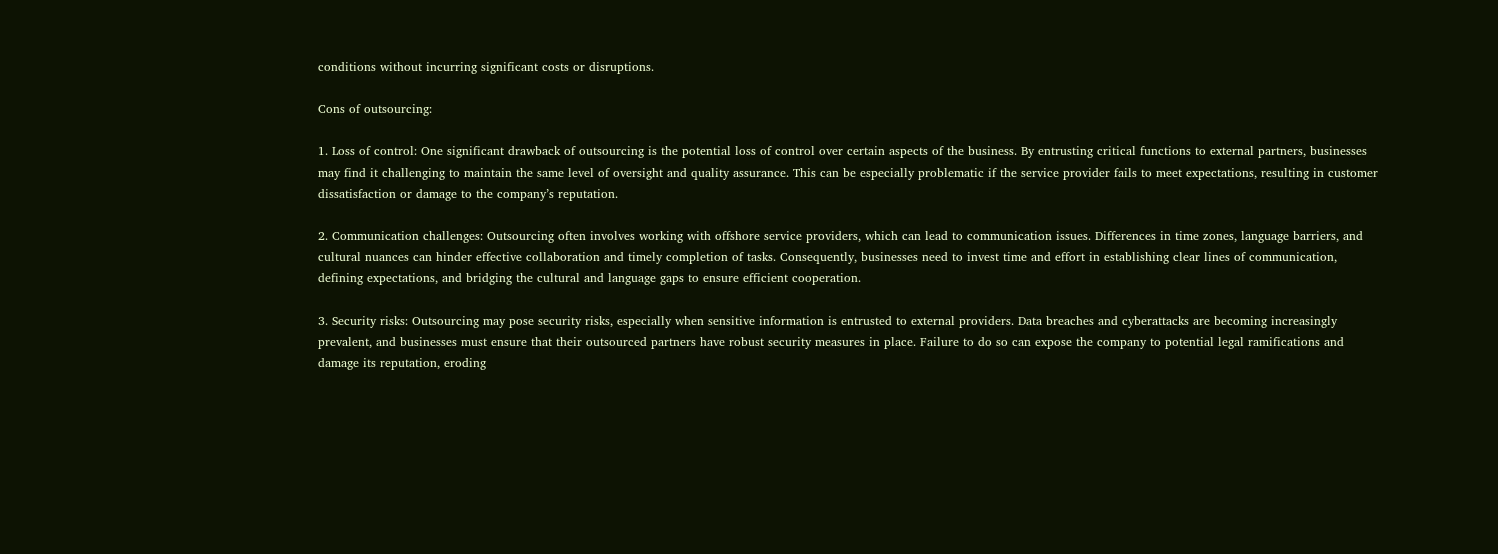conditions without incurring significant costs or disruptions.

Cons of outsourcing:

1. Loss of control: One significant drawback of outsourcing is the potential loss of control over certain aspects of the business. By entrusting critical functions to external partners, businesses may find it challenging to maintain the same level of oversight and quality assurance. This can be especially problematic if the service provider fails to meet expectations, resulting in customer dissatisfaction or damage to the company’s reputation.

2. Communication challenges: Outsourcing often involves working with offshore service providers, which can lead to communication issues. Differences in time zones, language barriers, and cultural nuances can hinder effective collaboration and timely completion of tasks. Consequently, businesses need to invest time and effort in establishing clear lines of communication, defining expectations, and bridging the cultural and language gaps to ensure efficient cooperation.

3. Security risks: Outsourcing may pose security risks, especially when sensitive information is entrusted to external providers. Data breaches and cyberattacks are becoming increasingly prevalent, and businesses must ensure that their outsourced partners have robust security measures in place. Failure to do so can expose the company to potential legal ramifications and damage its reputation, eroding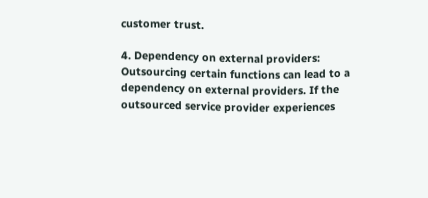customer trust.

4. Dependency on external providers: Outsourcing certain functions can lead to a dependency on external providers. If the outsourced service provider experiences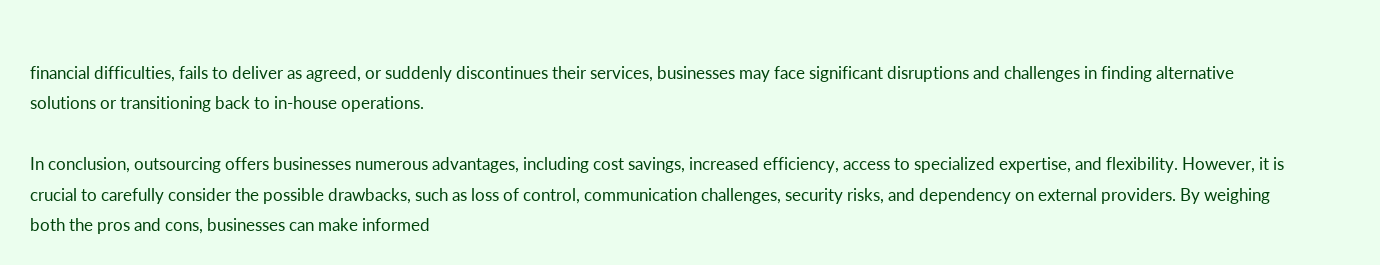financial difficulties, fails to deliver as agreed, or suddenly discontinues their services, businesses may face significant disruptions and challenges in finding alternative solutions or transitioning back to in-house operations.

In conclusion, outsourcing offers businesses numerous advantages, including cost savings, increased efficiency, access to specialized expertise, and flexibility. However, it is crucial to carefully consider the possible drawbacks, such as loss of control, communication challenges, security risks, and dependency on external providers. By weighing both the pros and cons, businesses can make informed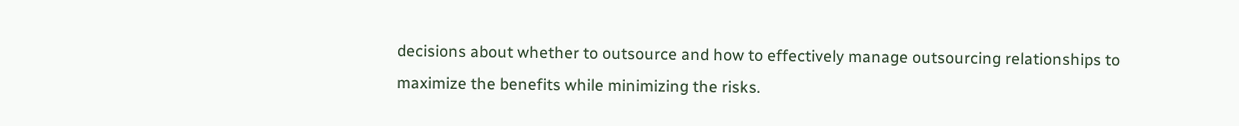decisions about whether to outsource and how to effectively manage outsourcing relationships to maximize the benefits while minimizing the risks.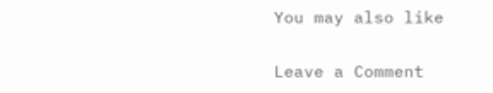You may also like

Leave a Comment